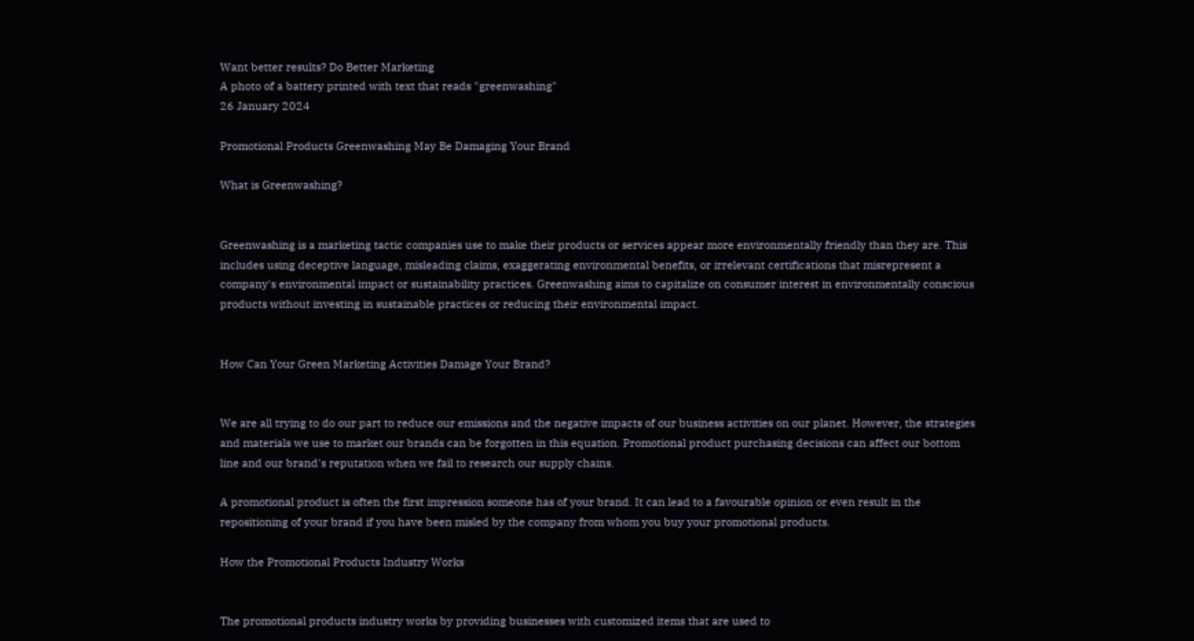Want better results? Do Better Marketing
A photo of a battery printed with text that reads "greenwashing"
26 January 2024

Promotional Products Greenwashing May Be Damaging Your Brand

What is Greenwashing?


Greenwashing is a marketing tactic companies use to make their products or services appear more environmentally friendly than they are. This includes using deceptive language, misleading claims, exaggerating environmental benefits, or irrelevant certifications that misrepresent a company's environmental impact or sustainability practices. Greenwashing aims to capitalize on consumer interest in environmentally conscious products without investing in sustainable practices or reducing their environmental impact.


How Can Your Green Marketing Activities Damage Your Brand?


We are all trying to do our part to reduce our emissions and the negative impacts of our business activities on our planet. However, the strategies and materials we use to market our brands can be forgotten in this equation. Promotional product purchasing decisions can affect our bottom line and our brand's reputation when we fail to research our supply chains.

A promotional product is often the first impression someone has of your brand. It can lead to a favourable opinion or even result in the repositioning of your brand if you have been misled by the company from whom you buy your promotional products.

How the Promotional Products Industry Works


The promotional products industry works by providing businesses with customized items that are used to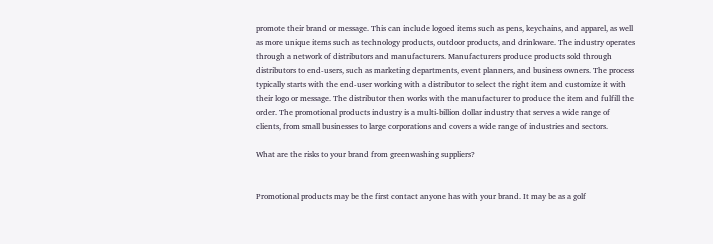promote their brand or message. This can include logoed items such as pens, keychains, and apparel, as well as more unique items such as technology products, outdoor products, and drinkware. The industry operates through a network of distributors and manufacturers. Manufacturers produce products sold through distributors to end-users, such as marketing departments, event planners, and business owners. The process typically starts with the end-user working with a distributor to select the right item and customize it with their logo or message. The distributor then works with the manufacturer to produce the item and fulfill the order. The promotional products industry is a multi-billion dollar industry that serves a wide range of clients, from small businesses to large corporations and covers a wide range of industries and sectors.

What are the risks to your brand from greenwashing suppliers?


Promotional products may be the first contact anyone has with your brand. It may be as a golf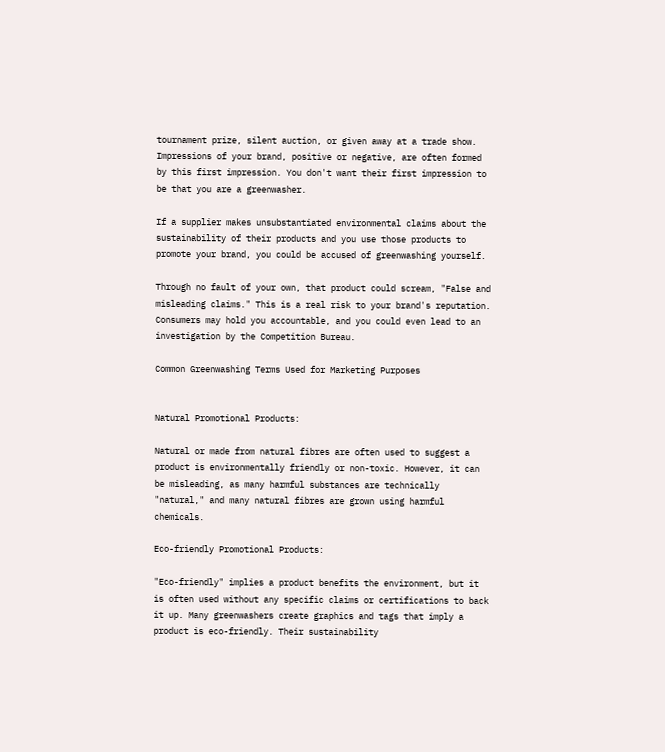tournament prize, silent auction, or given away at a trade show. Impressions of your brand, positive or negative, are often formed by this first impression. You don't want their first impression to be that you are a greenwasher.

If a supplier makes unsubstantiated environmental claims about the sustainability of their products and you use those products to promote your brand, you could be accused of greenwashing yourself.

Through no fault of your own, that product could scream, "False and misleading claims." This is a real risk to your brand's reputation. Consumers may hold you accountable, and you could even lead to an investigation by the Competition Bureau.

Common Greenwashing Terms Used for Marketing Purposes


Natural Promotional Products:

Natural or made from natural fibres are often used to suggest a product is environmentally friendly or non-toxic. However, it can be misleading, as many harmful substances are technically "natural," and many natural fibres are grown using harmful chemicals.

Eco-friendly Promotional Products:

"Eco-friendly" implies a product benefits the environment, but it is often used without any specific claims or certifications to back it up. Many greenwashers create graphics and tags that imply a product is eco-friendly. Their sustainability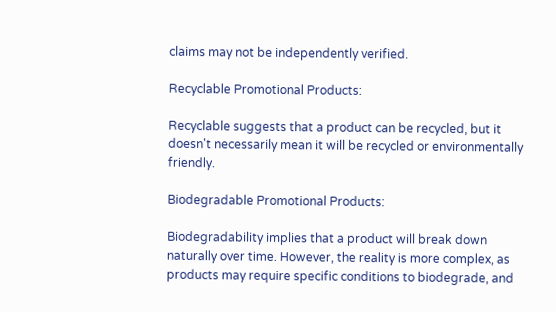claims may not be independently verified.

Recyclable Promotional Products:

Recyclable suggests that a product can be recycled, but it doesn't necessarily mean it will be recycled or environmentally friendly.

Biodegradable Promotional Products:

Biodegradability implies that a product will break down naturally over time. However, the reality is more complex, as products may require specific conditions to biodegrade, and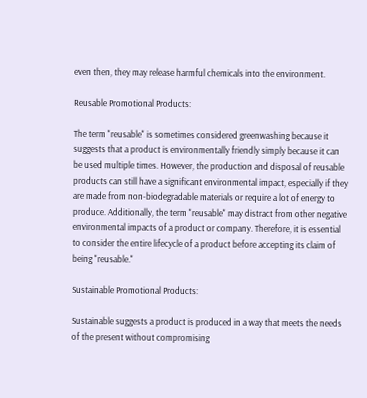even then, they may release harmful chemicals into the environment.

Reusable Promotional Products:

The term "reusable" is sometimes considered greenwashing because it suggests that a product is environmentally friendly simply because it can be used multiple times. However, the production and disposal of reusable products can still have a significant environmental impact, especially if they are made from non-biodegradable materials or require a lot of energy to produce. Additionally, the term "reusable" may distract from other negative environmental impacts of a product or company. Therefore, it is essential to consider the entire lifecycle of a product before accepting its claim of being "reusable."

Sustainable Promotional Products:

Sustainable suggests a product is produced in a way that meets the needs of the present without compromising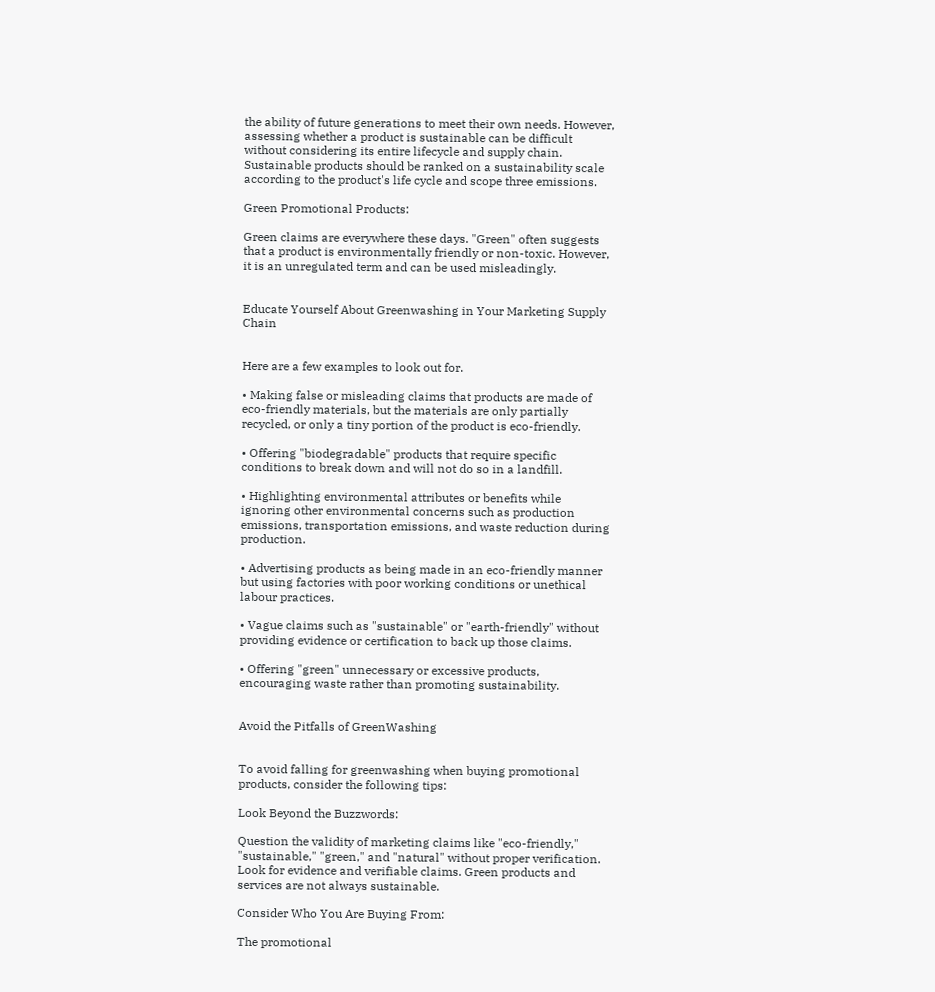the ability of future generations to meet their own needs. However, assessing whether a product is sustainable can be difficult without considering its entire lifecycle and supply chain. Sustainable products should be ranked on a sustainability scale according to the product's life cycle and scope three emissions.

Green Promotional Products:

Green claims are everywhere these days. "Green" often suggests that a product is environmentally friendly or non-toxic. However, it is an unregulated term and can be used misleadingly.


Educate Yourself About Greenwashing in Your Marketing Supply Chain


Here are a few examples to look out for.

• Making false or misleading claims that products are made of eco-friendly materials, but the materials are only partially recycled, or only a tiny portion of the product is eco-friendly.

• Offering "biodegradable" products that require specific conditions to break down and will not do so in a landfill.

• Highlighting environmental attributes or benefits while ignoring other environmental concerns such as production emissions, transportation emissions, and waste reduction during production.

• Advertising products as being made in an eco-friendly manner but using factories with poor working conditions or unethical labour practices.

• Vague claims such as "sustainable" or "earth-friendly" without providing evidence or certification to back up those claims.

• Offering "green" unnecessary or excessive products, encouraging waste rather than promoting sustainability.


Avoid the Pitfalls of GreenWashing


To avoid falling for greenwashing when buying promotional products, consider the following tips:

Look Beyond the Buzzwords:

Question the validity of marketing claims like "eco-friendly," "sustainable," "green," and "natural" without proper verification. Look for evidence and verifiable claims. Green products and services are not always sustainable.

Consider Who You Are Buying From:

The promotional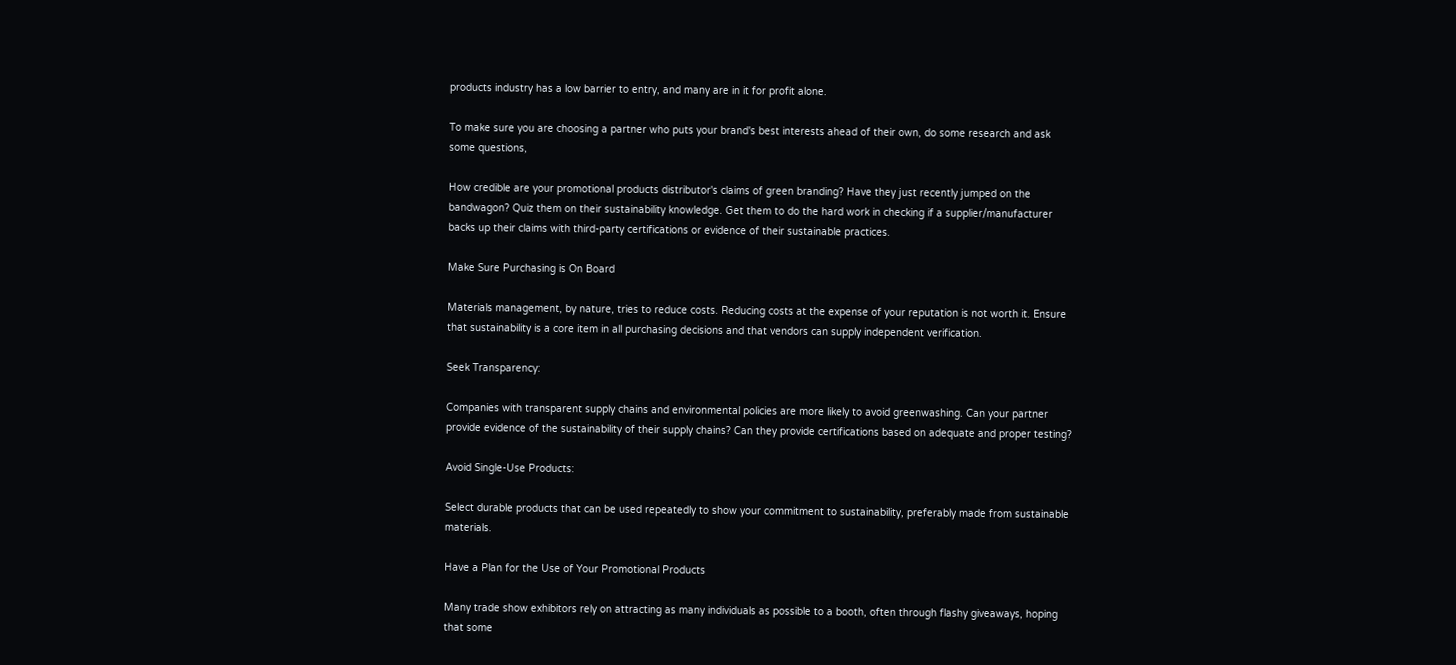products industry has a low barrier to entry, and many are in it for profit alone.

To make sure you are choosing a partner who puts your brand's best interests ahead of their own, do some research and ask some questions,

How credible are your promotional products distributor's claims of green branding? Have they just recently jumped on the bandwagon? Quiz them on their sustainability knowledge. Get them to do the hard work in checking if a supplier/manufacturer backs up their claims with third-party certifications or evidence of their sustainable practices.

Make Sure Purchasing is On Board

Materials management, by nature, tries to reduce costs. Reducing costs at the expense of your reputation is not worth it. Ensure that sustainability is a core item in all purchasing decisions and that vendors can supply independent verification.

Seek Transparency:

Companies with transparent supply chains and environmental policies are more likely to avoid greenwashing. Can your partner provide evidence of the sustainability of their supply chains? Can they provide certifications based on adequate and proper testing?

Avoid Single-Use Products:

Select durable products that can be used repeatedly to show your commitment to sustainability, preferably made from sustainable materials.

Have a Plan for the Use of Your Promotional Products

Many trade show exhibitors rely on attracting as many individuals as possible to a booth, often through flashy giveaways, hoping that some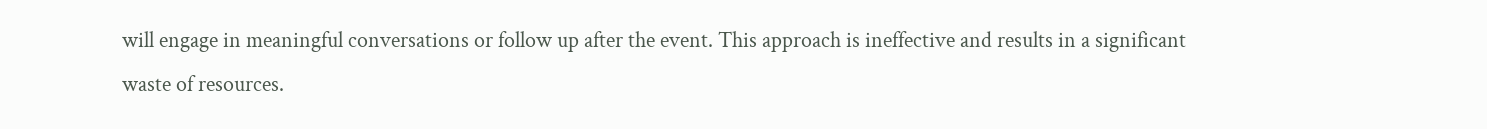will engage in meaningful conversations or follow up after the event. This approach is ineffective and results in a significant waste of resources.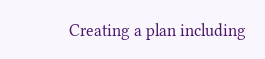Creating a plan including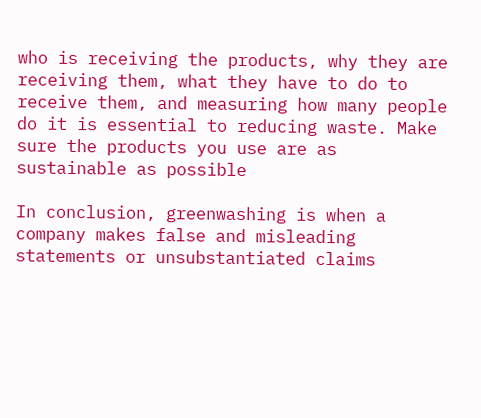who is receiving the products, why they are receiving them, what they have to do to receive them, and measuring how many people do it is essential to reducing waste. Make sure the products you use are as sustainable as possible

In conclusion, greenwashing is when a company makes false and misleading statements or unsubstantiated claims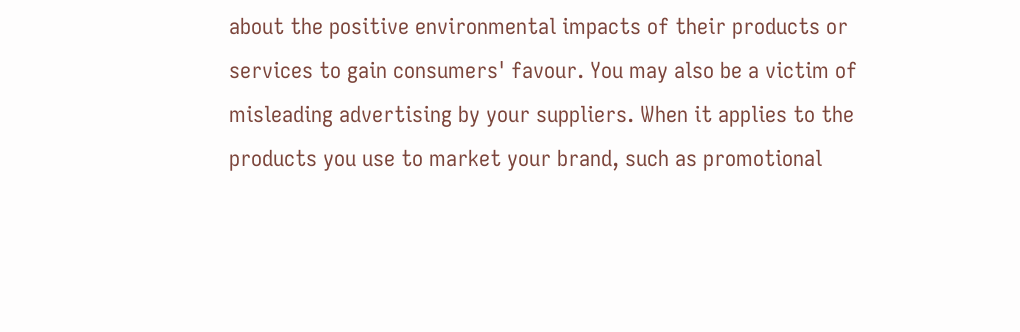about the positive environmental impacts of their products or services to gain consumers' favour. You may also be a victim of misleading advertising by your suppliers. When it applies to the products you use to market your brand, such as promotional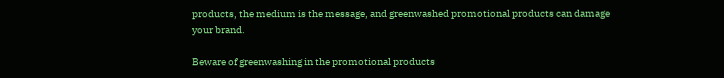products, the medium is the message, and greenwashed promotional products can damage your brand.

Beware of greenwashing in the promotional products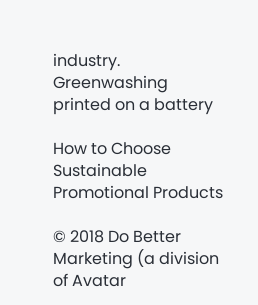industry. Greenwashing printed on a battery

How to Choose Sustainable Promotional Products

© 2018 Do Better Marketing (a division of Avatar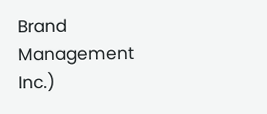Brand Management Inc.)